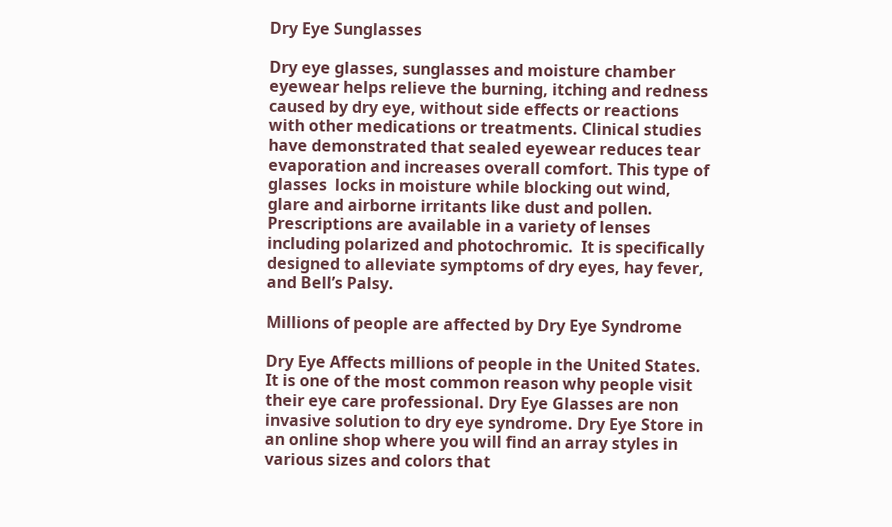Dry Eye Sunglasses

Dry eye glasses, sunglasses and moisture chamber eyewear helps relieve the burning, itching and redness caused by dry eye, without side effects or reactions with other medications or treatments. Clinical studies have demonstrated that sealed eyewear reduces tear evaporation and increases overall comfort. This type of glasses  locks in moisture while blocking out wind, glare and airborne irritants like dust and pollen. Prescriptions are available in a variety of lenses including polarized and photochromic.  It is specifically designed to alleviate symptoms of dry eyes, hay fever, and Bell’s Palsy.

Millions of people are affected by Dry Eye Syndrome

Dry Eye Affects millions of people in the United States. It is one of the most common reason why people visit their eye care professional. Dry Eye Glasses are non invasive solution to dry eye syndrome. Dry Eye Store in an online shop where you will find an array styles in various sizes and colors that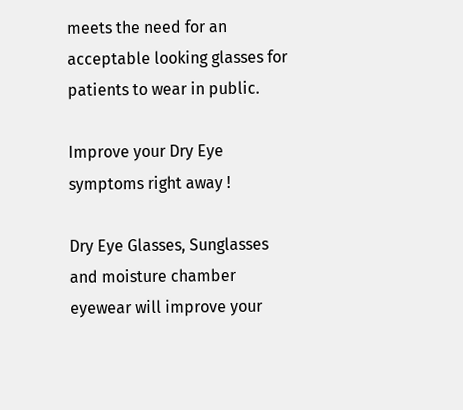meets the need for an acceptable looking glasses for patients to wear in public.

Improve your Dry Eye symptoms right away !

Dry Eye Glasses, Sunglasses and moisture chamber eyewear will improve your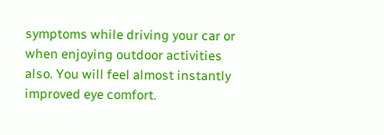symptoms while driving your car or when enjoying outdoor activities also. You will feel almost instantly improved eye comfort.